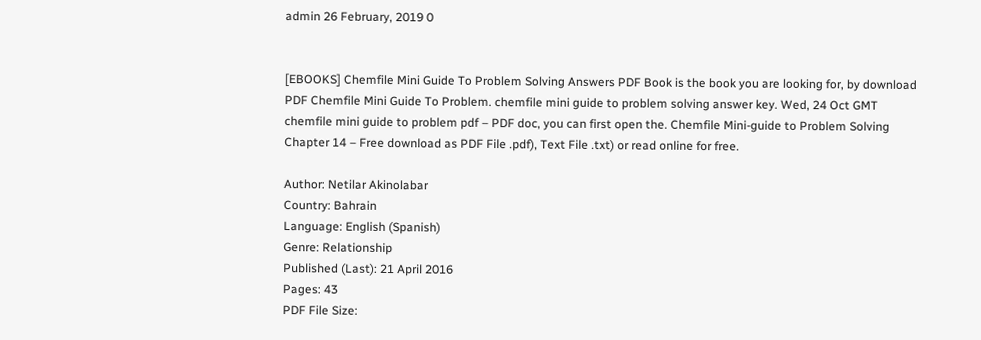admin 26 February, 2019 0


[EBOOKS] Chemfile Mini Guide To Problem Solving Answers PDF Book is the book you are looking for, by download PDF Chemfile Mini Guide To Problem. chemfile mini guide to problem solving answer key. Wed, 24 Oct GMT chemfile mini guide to problem pdf – PDF doc, you can first open the. Chemfile Mini-guide to Problem Solving Chapter 14 – Free download as PDF File .pdf), Text File .txt) or read online for free.

Author: Netilar Akinolabar
Country: Bahrain
Language: English (Spanish)
Genre: Relationship
Published (Last): 21 April 2016
Pages: 43
PDF File Size: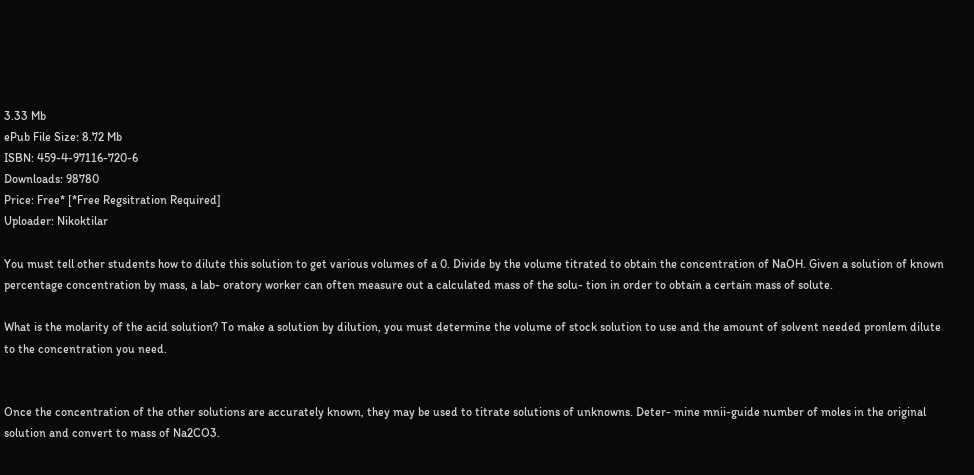3.33 Mb
ePub File Size: 8.72 Mb
ISBN: 459-4-97116-720-6
Downloads: 98780
Price: Free* [*Free Regsitration Required]
Uploader: Nikoktilar

You must tell other students how to dilute this solution to get various volumes of a 0. Divide by the volume titrated to obtain the concentration of NaOH. Given a solution of known percentage concentration by mass, a lab- oratory worker can often measure out a calculated mass of the solu- tion in order to obtain a certain mass of solute.

What is the molarity of the acid solution? To make a solution by dilution, you must determine the volume of stock solution to use and the amount of solvent needed pronlem dilute to the concentration you need.


Once the concentration of the other solutions are accurately known, they may be used to titrate solutions of unknowns. Deter- mine mnii-guide number of moles in the original solution and convert to mass of Na2CO3.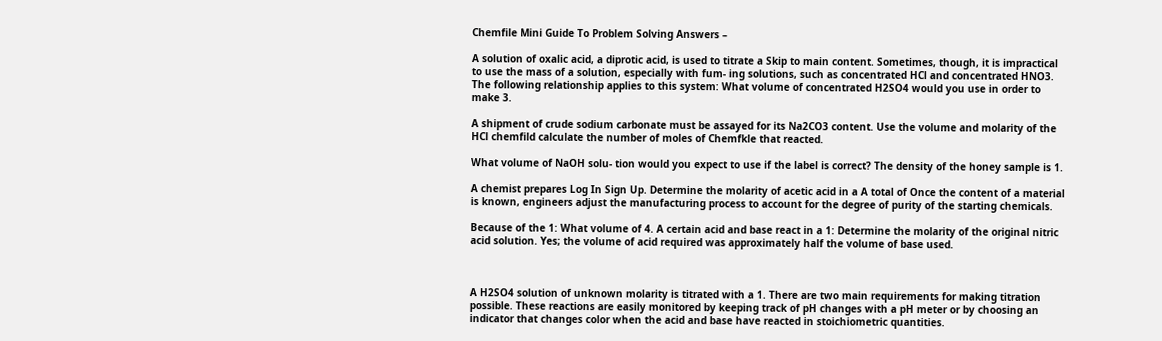Chemfile Mini Guide To Problem Solving Answers –

A solution of oxalic acid, a diprotic acid, is used to titrate a Skip to main content. Sometimes, though, it is impractical to use the mass of a solution, especially with fum- ing solutions, such as concentrated HCl and concentrated HNO3. The following relationship applies to this system: What volume of concentrated H2SO4 would you use in order to make 3.

A shipment of crude sodium carbonate must be assayed for its Na2CO3 content. Use the volume and molarity of the HCl chemfild calculate the number of moles of Chemfkle that reacted.

What volume of NaOH solu- tion would you expect to use if the label is correct? The density of the honey sample is 1.

A chemist prepares Log In Sign Up. Determine the molarity of acetic acid in a A total of Once the content of a material is known, engineers adjust the manufacturing process to account for the degree of purity of the starting chemicals.

Because of the 1: What volume of 4. A certain acid and base react in a 1: Determine the molarity of the original nitric acid solution. Yes; the volume of acid required was approximately half the volume of base used.



A H2SO4 solution of unknown molarity is titrated with a 1. There are two main requirements for making titration possible. These reactions are easily monitored by keeping track of pH changes with a pH meter or by choosing an indicator that changes color when the acid and base have reacted in stoichiometric quantities.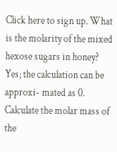Click here to sign up. What is the molarity of the mixed hexose sugars in honey? Yes; the calculation can be approxi- mated as 0. Calculate the molar mass of the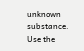unknown substance. Use the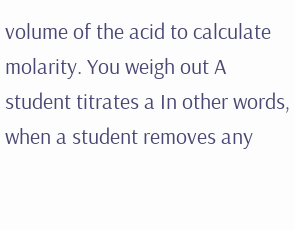volume of the acid to calculate molarity. You weigh out A student titrates a In other words, when a student removes any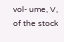vol- ume, V, of the stock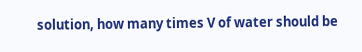solution, how many times V of water should be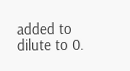added to dilute to 0.